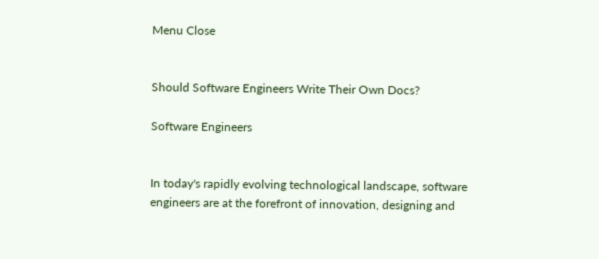Menu Close


Should Software Engineers Write Their Own Docs?

Software Engineers


In today's rapidly evolving technological landscape, software engineers are at the forefront of innovation, designing and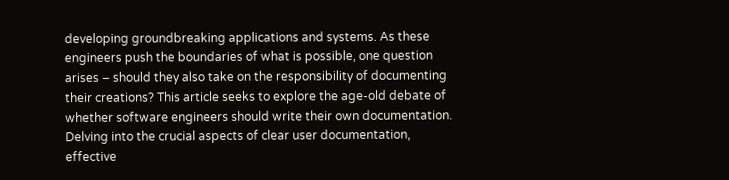developing groundbreaking applications and systems. As these engineers push the boundaries of what is possible, one question arises – should they also take on the responsibility of documenting their creations? This article seeks to explore the age-old debate of whether software engineers should write their own documentation. Delving into the crucial aspects of clear user documentation, effective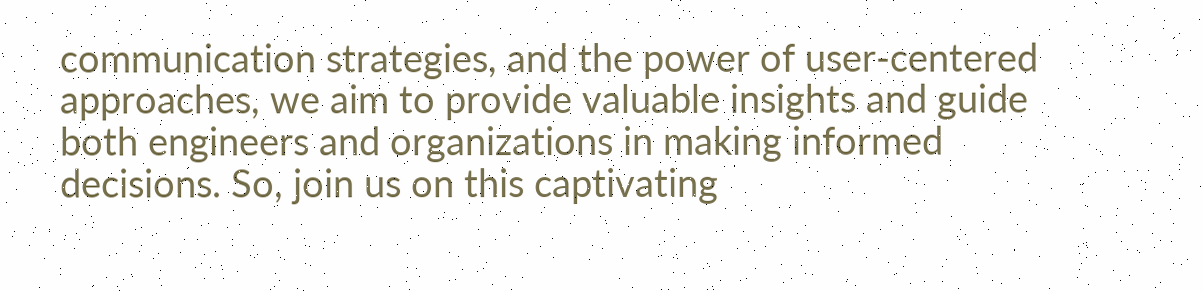communication strategies, and the power of user-centered approaches, we aim to provide valuable insights and guide both engineers and organizations in making informed decisions. So, join us on this captivating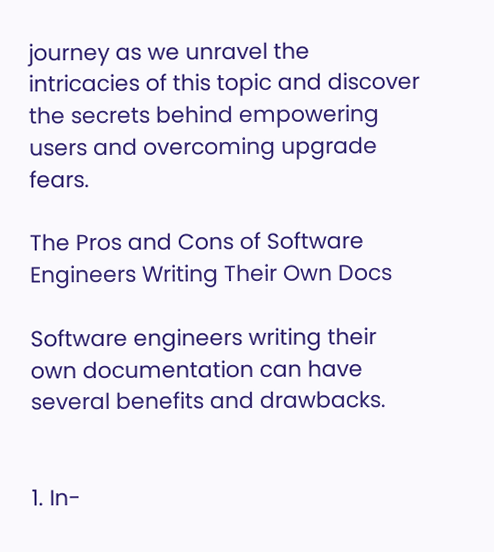journey as we unravel the intricacies of this topic and discover the secrets behind empowering users and overcoming upgrade fears.

The Pros and Cons of Software Engineers Writing Their Own Docs

Software engineers writing their own documentation can have several benefits and drawbacks.


1. In-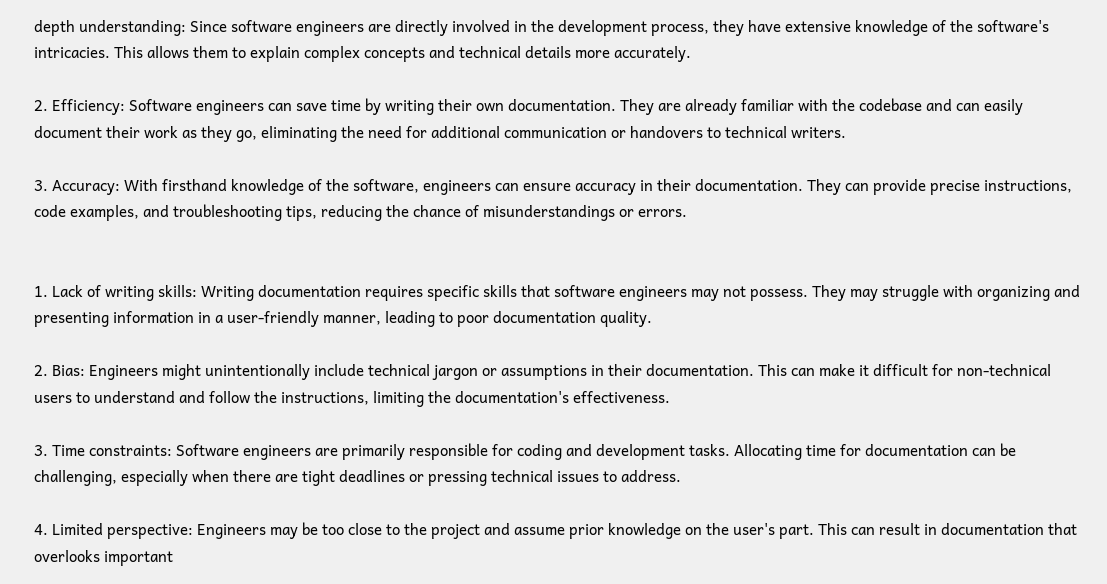depth understanding: Since software engineers are directly involved in the development process, they have extensive knowledge of the software's intricacies. This allows them to explain complex concepts and technical details more accurately.

2. Efficiency: Software engineers can save time by writing their own documentation. They are already familiar with the codebase and can easily document their work as they go, eliminating the need for additional communication or handovers to technical writers.

3. Accuracy: With firsthand knowledge of the software, engineers can ensure accuracy in their documentation. They can provide precise instructions, code examples, and troubleshooting tips, reducing the chance of misunderstandings or errors.


1. Lack of writing skills: Writing documentation requires specific skills that software engineers may not possess. They may struggle with organizing and presenting information in a user-friendly manner, leading to poor documentation quality.

2. Bias: Engineers might unintentionally include technical jargon or assumptions in their documentation. This can make it difficult for non-technical users to understand and follow the instructions, limiting the documentation's effectiveness.

3. Time constraints: Software engineers are primarily responsible for coding and development tasks. Allocating time for documentation can be challenging, especially when there are tight deadlines or pressing technical issues to address.

4. Limited perspective: Engineers may be too close to the project and assume prior knowledge on the user's part. This can result in documentation that overlooks important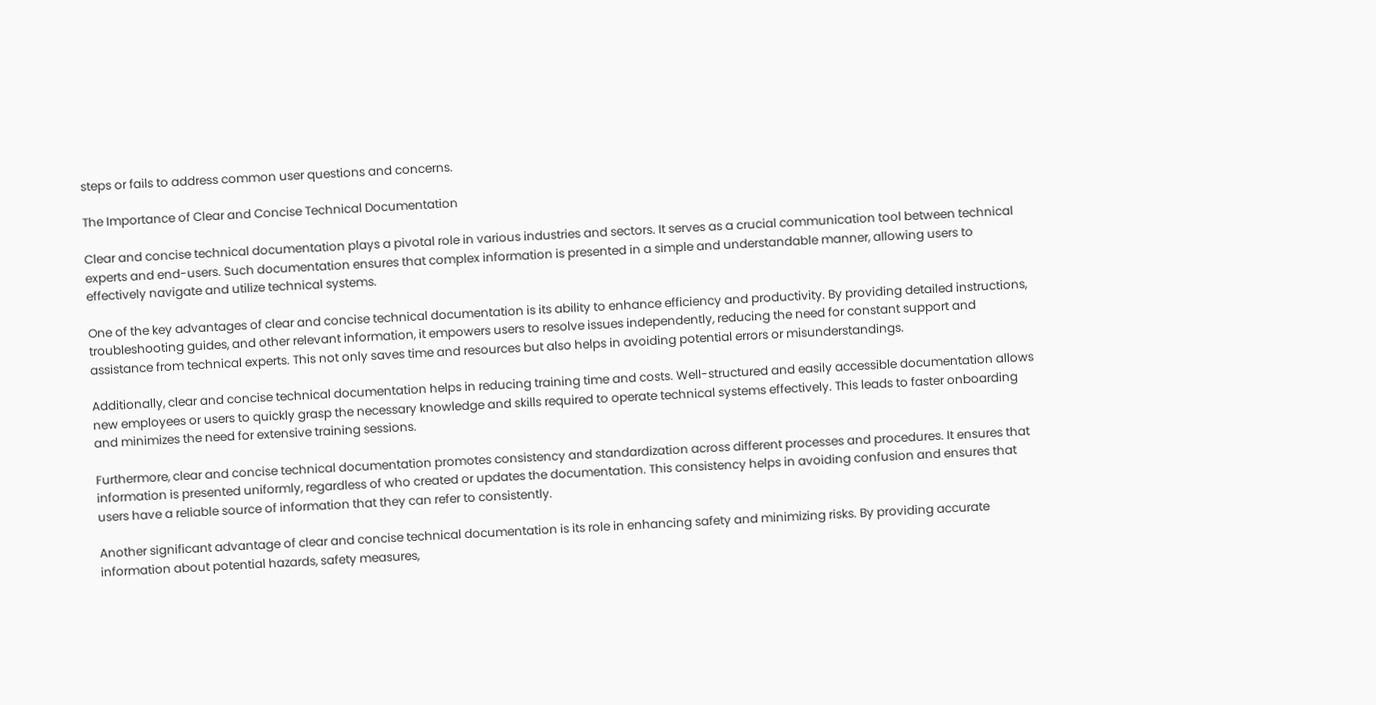steps or fails to address common user questions and concerns.

The Importance of Clear and Concise Technical Documentation

Clear and concise technical documentation plays a pivotal role in various industries and sectors. It serves as a crucial communication tool between technical experts and end-users. Such documentation ensures that complex information is presented in a simple and understandable manner, allowing users to effectively navigate and utilize technical systems.

One of the key advantages of clear and concise technical documentation is its ability to enhance efficiency and productivity. By providing detailed instructions, troubleshooting guides, and other relevant information, it empowers users to resolve issues independently, reducing the need for constant support and assistance from technical experts. This not only saves time and resources but also helps in avoiding potential errors or misunderstandings.

Additionally, clear and concise technical documentation helps in reducing training time and costs. Well-structured and easily accessible documentation allows new employees or users to quickly grasp the necessary knowledge and skills required to operate technical systems effectively. This leads to faster onboarding and minimizes the need for extensive training sessions.

Furthermore, clear and concise technical documentation promotes consistency and standardization across different processes and procedures. It ensures that information is presented uniformly, regardless of who created or updates the documentation. This consistency helps in avoiding confusion and ensures that users have a reliable source of information that they can refer to consistently.

Another significant advantage of clear and concise technical documentation is its role in enhancing safety and minimizing risks. By providing accurate information about potential hazards, safety measures,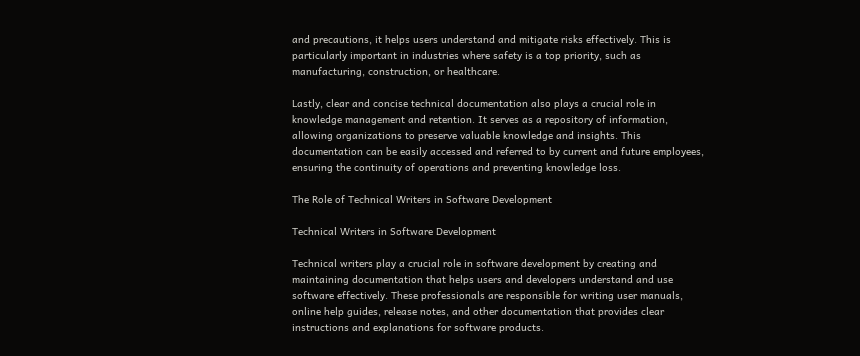and precautions, it helps users understand and mitigate risks effectively. This is particularly important in industries where safety is a top priority, such as manufacturing, construction, or healthcare.

Lastly, clear and concise technical documentation also plays a crucial role in knowledge management and retention. It serves as a repository of information, allowing organizations to preserve valuable knowledge and insights. This documentation can be easily accessed and referred to by current and future employees, ensuring the continuity of operations and preventing knowledge loss.

The Role of Technical Writers in Software Development

Technical Writers in Software Development

Technical writers play a crucial role in software development by creating and maintaining documentation that helps users and developers understand and use software effectively. These professionals are responsible for writing user manuals, online help guides, release notes, and other documentation that provides clear instructions and explanations for software products.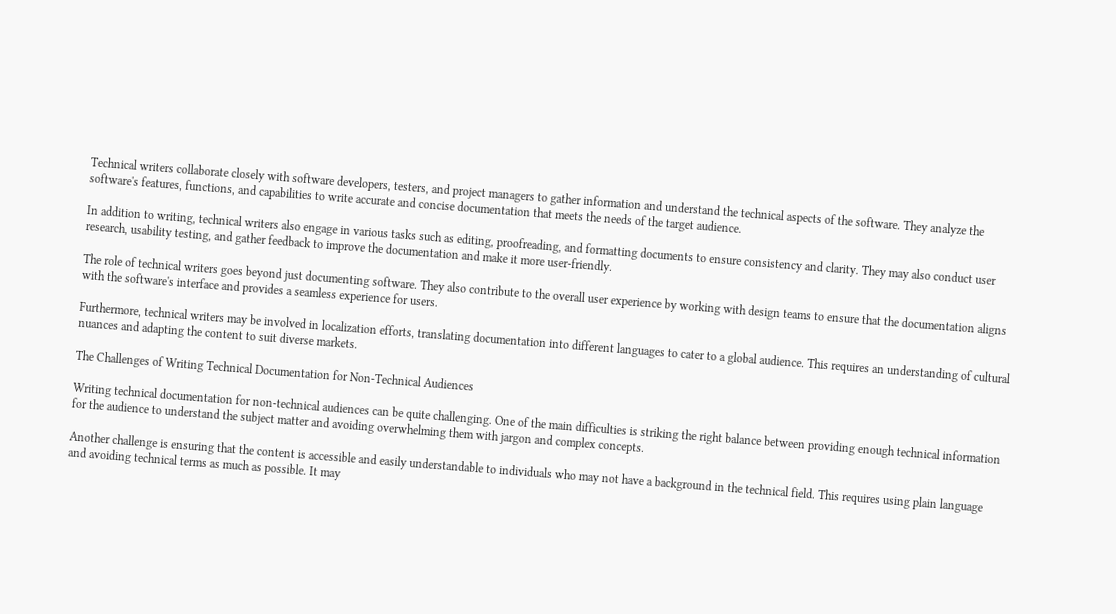Technical writers collaborate closely with software developers, testers, and project managers to gather information and understand the technical aspects of the software. They analyze the software's features, functions, and capabilities to write accurate and concise documentation that meets the needs of the target audience.

In addition to writing, technical writers also engage in various tasks such as editing, proofreading, and formatting documents to ensure consistency and clarity. They may also conduct user research, usability testing, and gather feedback to improve the documentation and make it more user-friendly.

The role of technical writers goes beyond just documenting software. They also contribute to the overall user experience by working with design teams to ensure that the documentation aligns with the software's interface and provides a seamless experience for users.

Furthermore, technical writers may be involved in localization efforts, translating documentation into different languages to cater to a global audience. This requires an understanding of cultural nuances and adapting the content to suit diverse markets.

The Challenges of Writing Technical Documentation for Non-Technical Audiences

Writing technical documentation for non-technical audiences can be quite challenging. One of the main difficulties is striking the right balance between providing enough technical information for the audience to understand the subject matter and avoiding overwhelming them with jargon and complex concepts.

Another challenge is ensuring that the content is accessible and easily understandable to individuals who may not have a background in the technical field. This requires using plain language and avoiding technical terms as much as possible. It may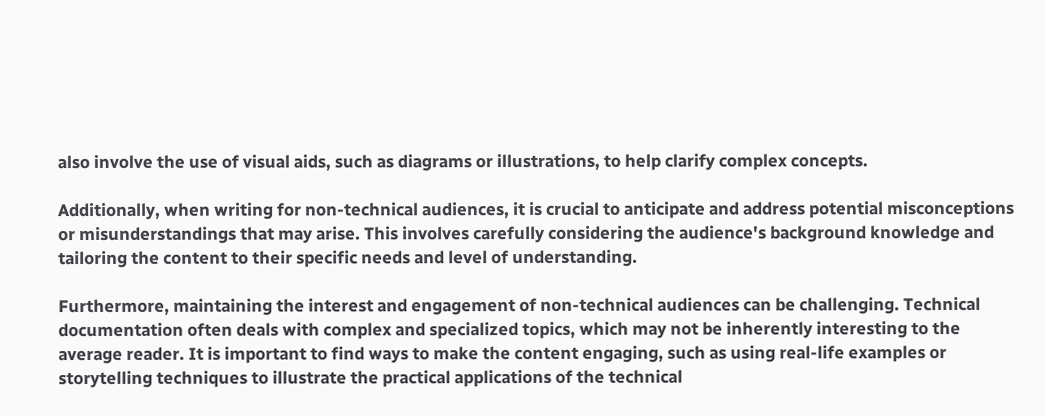also involve the use of visual aids, such as diagrams or illustrations, to help clarify complex concepts.

Additionally, when writing for non-technical audiences, it is crucial to anticipate and address potential misconceptions or misunderstandings that may arise. This involves carefully considering the audience's background knowledge and tailoring the content to their specific needs and level of understanding.

Furthermore, maintaining the interest and engagement of non-technical audiences can be challenging. Technical documentation often deals with complex and specialized topics, which may not be inherently interesting to the average reader. It is important to find ways to make the content engaging, such as using real-life examples or storytelling techniques to illustrate the practical applications of the technical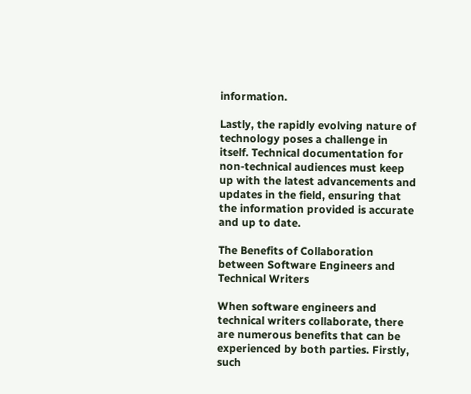information.

Lastly, the rapidly evolving nature of technology poses a challenge in itself. Technical documentation for non-technical audiences must keep up with the latest advancements and updates in the field, ensuring that the information provided is accurate and up to date.

The Benefits of Collaboration between Software Engineers and Technical Writers

When software engineers and technical writers collaborate, there are numerous benefits that can be experienced by both parties. Firstly, such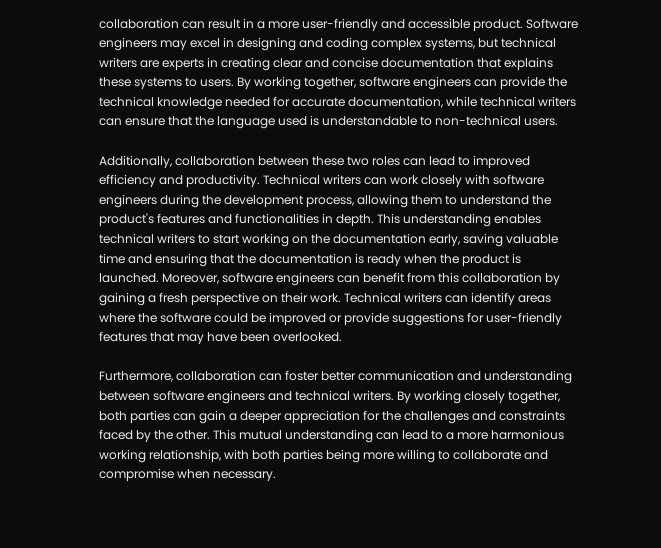collaboration can result in a more user-friendly and accessible product. Software engineers may excel in designing and coding complex systems, but technical writers are experts in creating clear and concise documentation that explains these systems to users. By working together, software engineers can provide the technical knowledge needed for accurate documentation, while technical writers can ensure that the language used is understandable to non-technical users.

Additionally, collaboration between these two roles can lead to improved efficiency and productivity. Technical writers can work closely with software engineers during the development process, allowing them to understand the product's features and functionalities in depth. This understanding enables technical writers to start working on the documentation early, saving valuable time and ensuring that the documentation is ready when the product is launched. Moreover, software engineers can benefit from this collaboration by gaining a fresh perspective on their work. Technical writers can identify areas where the software could be improved or provide suggestions for user-friendly features that may have been overlooked.

Furthermore, collaboration can foster better communication and understanding between software engineers and technical writers. By working closely together, both parties can gain a deeper appreciation for the challenges and constraints faced by the other. This mutual understanding can lead to a more harmonious working relationship, with both parties being more willing to collaborate and compromise when necessary.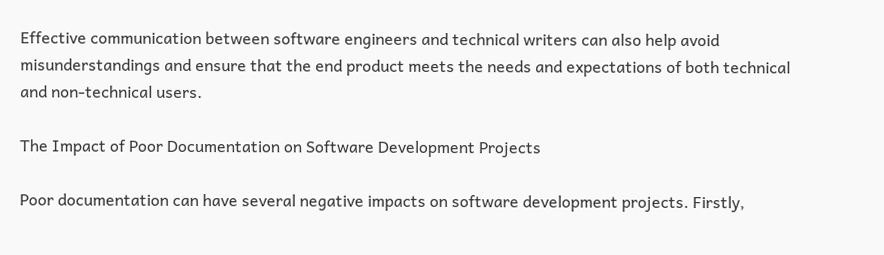Effective communication between software engineers and technical writers can also help avoid misunderstandings and ensure that the end product meets the needs and expectations of both technical and non-technical users.

The Impact of Poor Documentation on Software Development Projects

Poor documentation can have several negative impacts on software development projects. Firstly,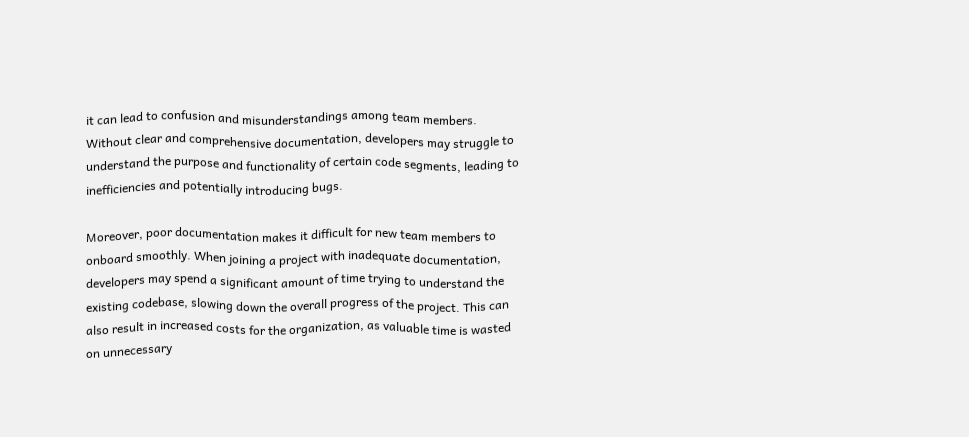it can lead to confusion and misunderstandings among team members. Without clear and comprehensive documentation, developers may struggle to understand the purpose and functionality of certain code segments, leading to inefficiencies and potentially introducing bugs.

Moreover, poor documentation makes it difficult for new team members to onboard smoothly. When joining a project with inadequate documentation, developers may spend a significant amount of time trying to understand the existing codebase, slowing down the overall progress of the project. This can also result in increased costs for the organization, as valuable time is wasted on unnecessary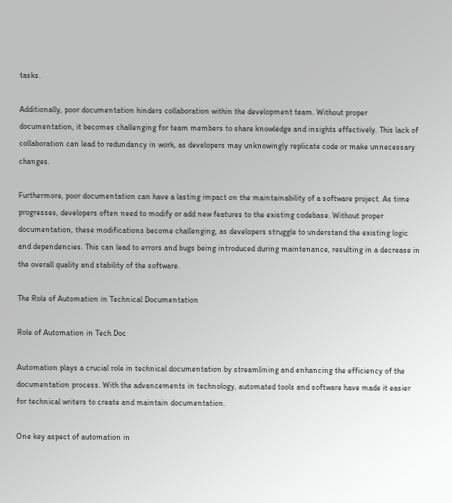tasks.

Additionally, poor documentation hinders collaboration within the development team. Without proper documentation, it becomes challenging for team members to share knowledge and insights effectively. This lack of collaboration can lead to redundancy in work, as developers may unknowingly replicate code or make unnecessary changes.

Furthermore, poor documentation can have a lasting impact on the maintainability of a software project. As time progresses, developers often need to modify or add new features to the existing codebase. Without proper documentation, these modifications become challenging, as developers struggle to understand the existing logic and dependencies. This can lead to errors and bugs being introduced during maintenance, resulting in a decrease in the overall quality and stability of the software.

The Role of Automation in Technical Documentation

Role of Automation in Tech Doc

Automation plays a crucial role in technical documentation by streamlining and enhancing the efficiency of the documentation process. With the advancements in technology, automated tools and software have made it easier for technical writers to create and maintain documentation.

One key aspect of automation in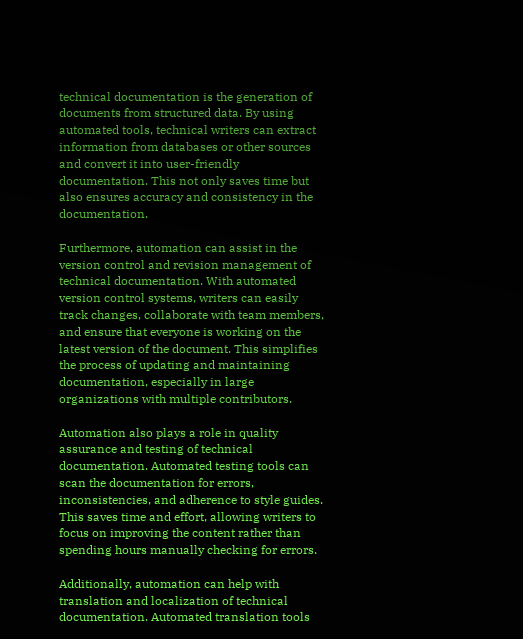technical documentation is the generation of documents from structured data. By using automated tools, technical writers can extract information from databases or other sources and convert it into user-friendly documentation. This not only saves time but also ensures accuracy and consistency in the documentation.

Furthermore, automation can assist in the version control and revision management of technical documentation. With automated version control systems, writers can easily track changes, collaborate with team members, and ensure that everyone is working on the latest version of the document. This simplifies the process of updating and maintaining documentation, especially in large organizations with multiple contributors.

Automation also plays a role in quality assurance and testing of technical documentation. Automated testing tools can scan the documentation for errors, inconsistencies, and adherence to style guides. This saves time and effort, allowing writers to focus on improving the content rather than spending hours manually checking for errors.

Additionally, automation can help with translation and localization of technical documentation. Automated translation tools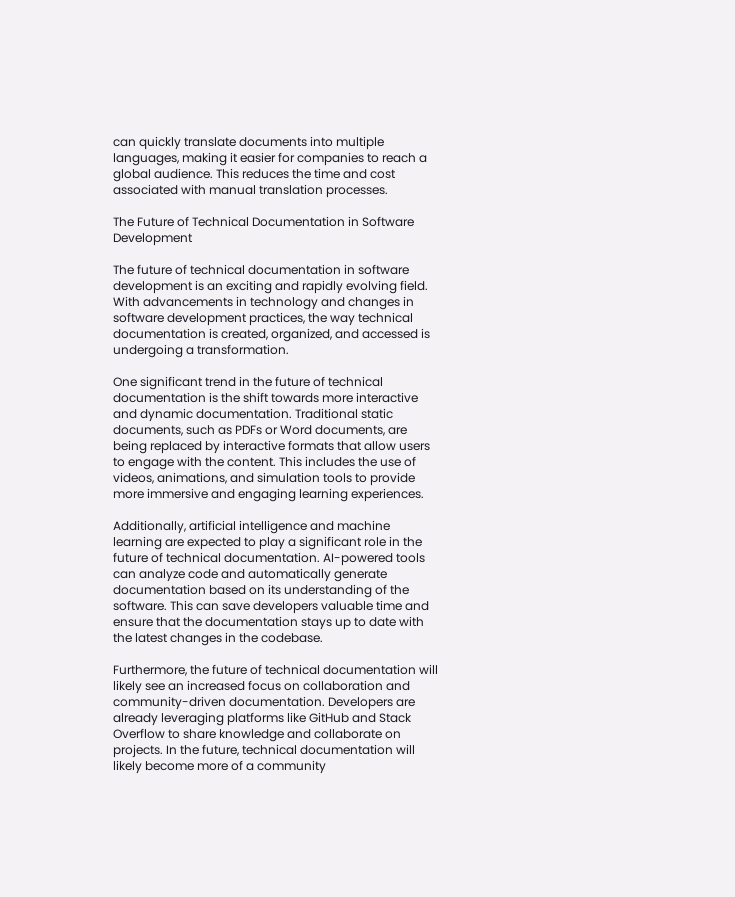can quickly translate documents into multiple languages, making it easier for companies to reach a global audience. This reduces the time and cost associated with manual translation processes.

The Future of Technical Documentation in Software Development

The future of technical documentation in software development is an exciting and rapidly evolving field. With advancements in technology and changes in software development practices, the way technical documentation is created, organized, and accessed is undergoing a transformation.

One significant trend in the future of technical documentation is the shift towards more interactive and dynamic documentation. Traditional static documents, such as PDFs or Word documents, are being replaced by interactive formats that allow users to engage with the content. This includes the use of videos, animations, and simulation tools to provide more immersive and engaging learning experiences.

Additionally, artificial intelligence and machine learning are expected to play a significant role in the future of technical documentation. AI-powered tools can analyze code and automatically generate documentation based on its understanding of the software. This can save developers valuable time and ensure that the documentation stays up to date with the latest changes in the codebase.

Furthermore, the future of technical documentation will likely see an increased focus on collaboration and community-driven documentation. Developers are already leveraging platforms like GitHub and Stack Overflow to share knowledge and collaborate on projects. In the future, technical documentation will likely become more of a community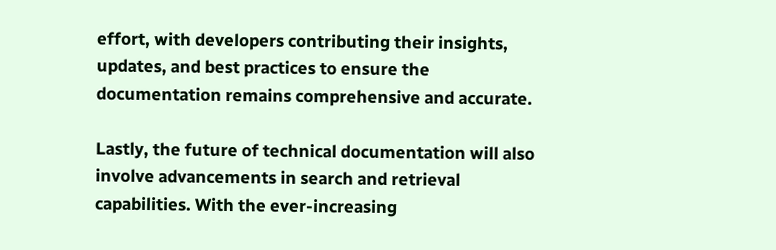effort, with developers contributing their insights, updates, and best practices to ensure the documentation remains comprehensive and accurate.

Lastly, the future of technical documentation will also involve advancements in search and retrieval capabilities. With the ever-increasing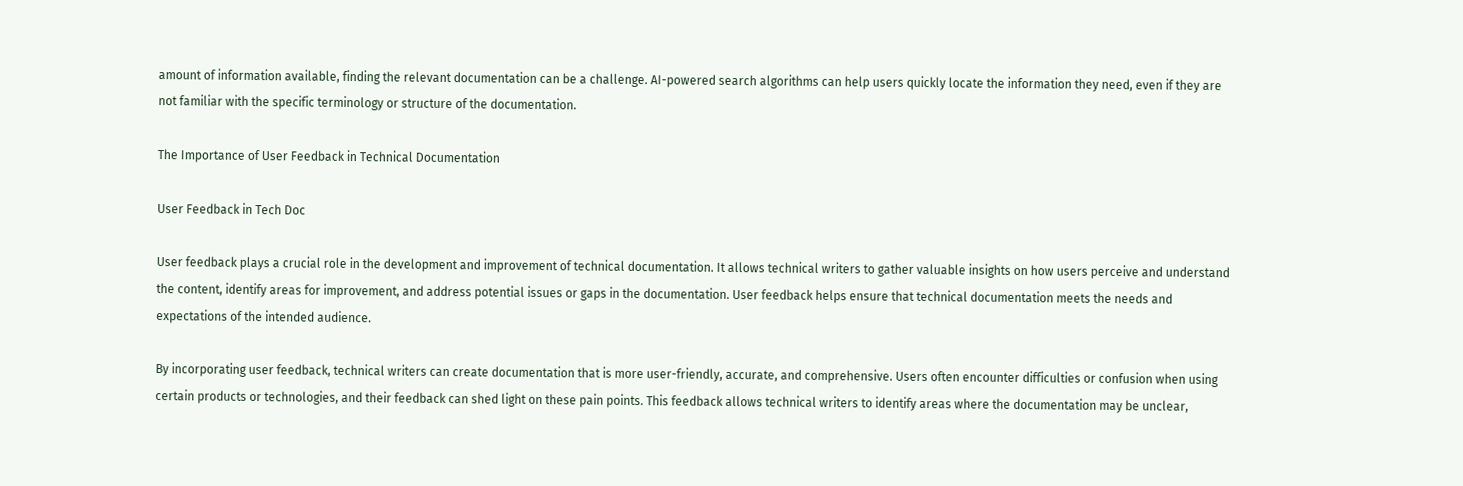amount of information available, finding the relevant documentation can be a challenge. AI-powered search algorithms can help users quickly locate the information they need, even if they are not familiar with the specific terminology or structure of the documentation.

The Importance of User Feedback in Technical Documentation

User Feedback in Tech Doc

User feedback plays a crucial role in the development and improvement of technical documentation. It allows technical writers to gather valuable insights on how users perceive and understand the content, identify areas for improvement, and address potential issues or gaps in the documentation. User feedback helps ensure that technical documentation meets the needs and expectations of the intended audience.

By incorporating user feedback, technical writers can create documentation that is more user-friendly, accurate, and comprehensive. Users often encounter difficulties or confusion when using certain products or technologies, and their feedback can shed light on these pain points. This feedback allows technical writers to identify areas where the documentation may be unclear,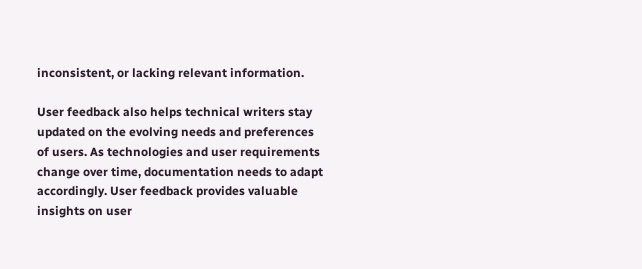inconsistent, or lacking relevant information.

User feedback also helps technical writers stay updated on the evolving needs and preferences of users. As technologies and user requirements change over time, documentation needs to adapt accordingly. User feedback provides valuable insights on user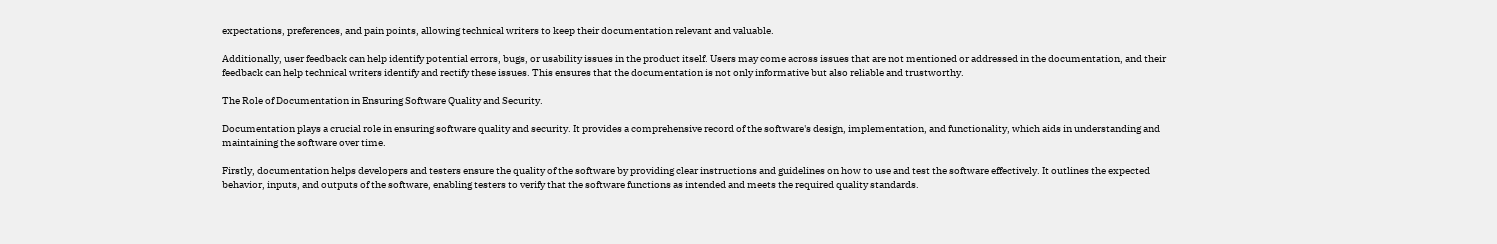expectations, preferences, and pain points, allowing technical writers to keep their documentation relevant and valuable.

Additionally, user feedback can help identify potential errors, bugs, or usability issues in the product itself. Users may come across issues that are not mentioned or addressed in the documentation, and their feedback can help technical writers identify and rectify these issues. This ensures that the documentation is not only informative but also reliable and trustworthy.

The Role of Documentation in Ensuring Software Quality and Security.

Documentation plays a crucial role in ensuring software quality and security. It provides a comprehensive record of the software's design, implementation, and functionality, which aids in understanding and maintaining the software over time.

Firstly, documentation helps developers and testers ensure the quality of the software by providing clear instructions and guidelines on how to use and test the software effectively. It outlines the expected behavior, inputs, and outputs of the software, enabling testers to verify that the software functions as intended and meets the required quality standards.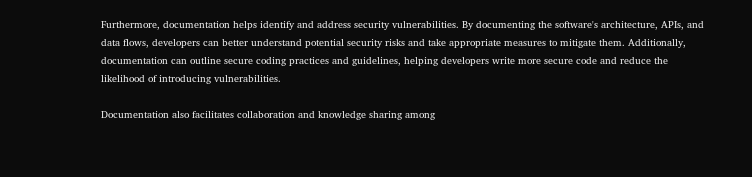Furthermore, documentation helps identify and address security vulnerabilities. By documenting the software's architecture, APIs, and data flows, developers can better understand potential security risks and take appropriate measures to mitigate them. Additionally, documentation can outline secure coding practices and guidelines, helping developers write more secure code and reduce the likelihood of introducing vulnerabilities.

Documentation also facilitates collaboration and knowledge sharing among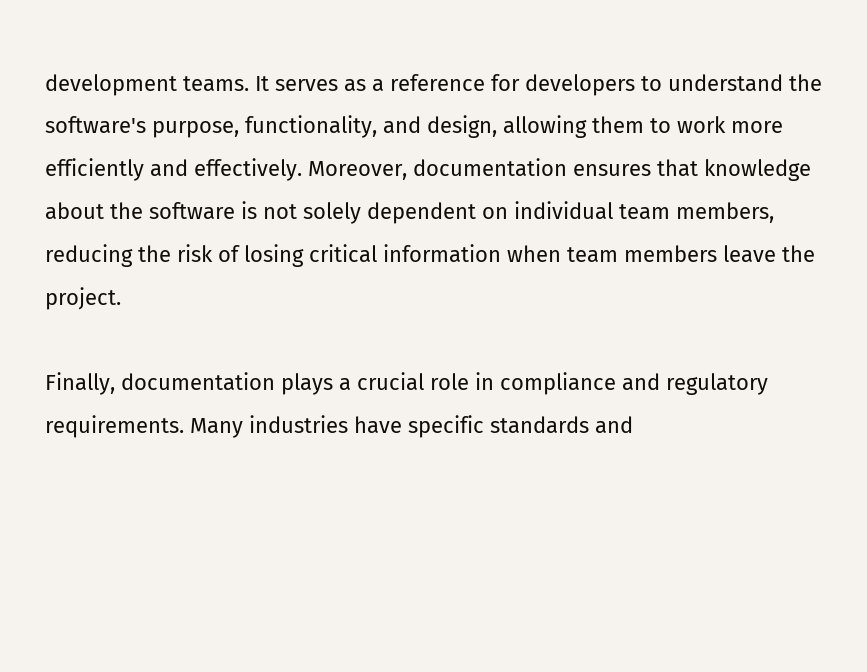development teams. It serves as a reference for developers to understand the software's purpose, functionality, and design, allowing them to work more efficiently and effectively. Moreover, documentation ensures that knowledge about the software is not solely dependent on individual team members, reducing the risk of losing critical information when team members leave the project.

Finally, documentation plays a crucial role in compliance and regulatory requirements. Many industries have specific standards and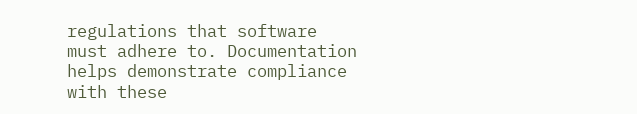regulations that software must adhere to. Documentation helps demonstrate compliance with these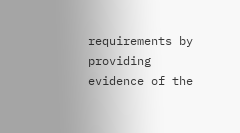requirements by providing evidence of the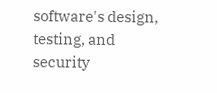software's design, testing, and security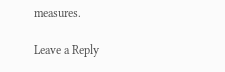measures.

Leave a Reply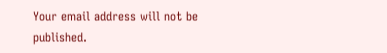Your email address will not be published.